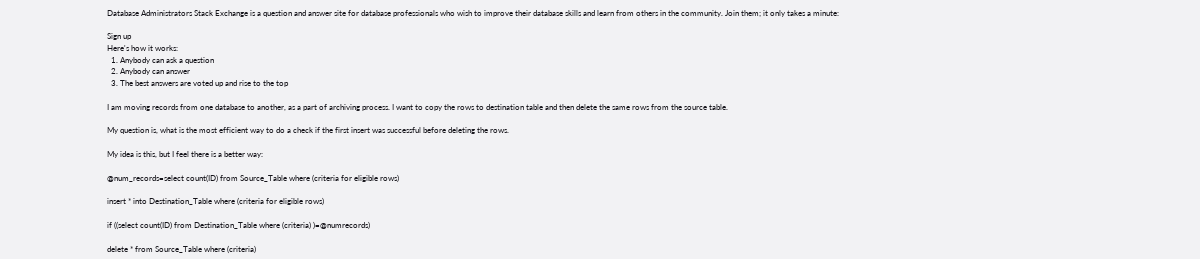Database Administrators Stack Exchange is a question and answer site for database professionals who wish to improve their database skills and learn from others in the community. Join them; it only takes a minute:

Sign up
Here's how it works:
  1. Anybody can ask a question
  2. Anybody can answer
  3. The best answers are voted up and rise to the top

I am moving records from one database to another, as a part of archiving process. I want to copy the rows to destination table and then delete the same rows from the source table.

My question is, what is the most efficient way to do a check if the first insert was successful before deleting the rows.

My idea is this, but I feel there is a better way:

@num_records=select count(ID) from Source_Table where (criteria for eligible rows)

insert * into Destination_Table where (criteria for eligible rows)

if ((select count(ID) from Destination_Table where (criteria) )=@numrecords)

delete * from Source_Table where (criteria)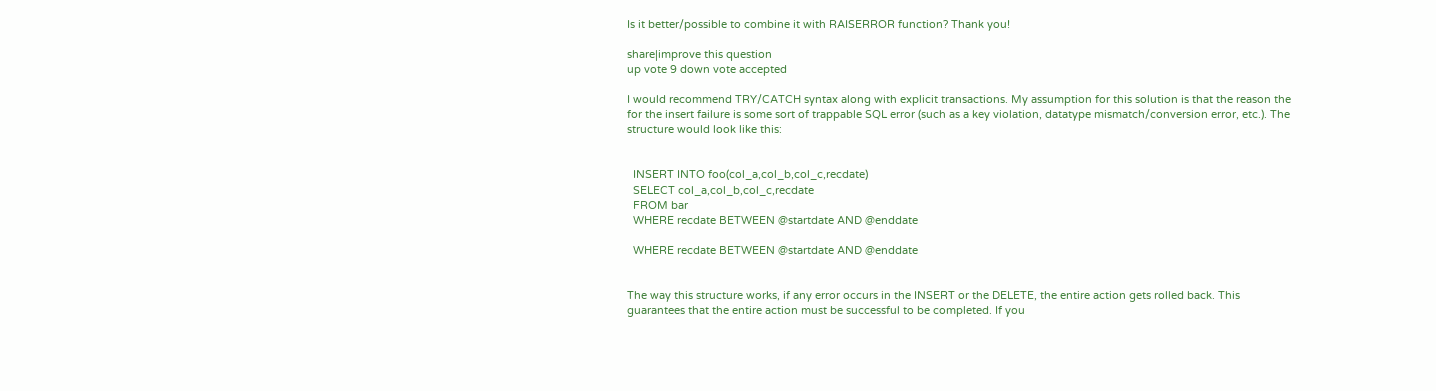Is it better/possible to combine it with RAISERROR function? Thank you!

share|improve this question
up vote 9 down vote accepted

I would recommend TRY/CATCH syntax along with explicit transactions. My assumption for this solution is that the reason the for the insert failure is some sort of trappable SQL error (such as a key violation, datatype mismatch/conversion error, etc.). The structure would look like this:


  INSERT INTO foo(col_a,col_b,col_c,recdate)
  SELECT col_a,col_b,col_c,recdate
  FROM bar
  WHERE recdate BETWEEN @startdate AND @enddate

  WHERE recdate BETWEEN @startdate AND @enddate


The way this structure works, if any error occurs in the INSERT or the DELETE, the entire action gets rolled back. This guarantees that the entire action must be successful to be completed. If you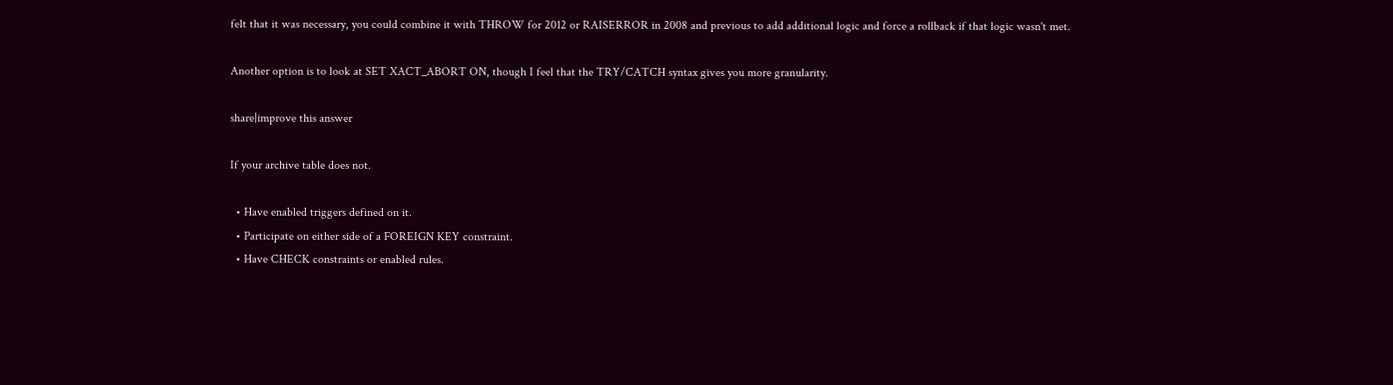felt that it was necessary, you could combine it with THROW for 2012 or RAISERROR in 2008 and previous to add additional logic and force a rollback if that logic wasn't met.

Another option is to look at SET XACT_ABORT ON, though I feel that the TRY/CATCH syntax gives you more granularity.

share|improve this answer

If your archive table does not.

  • Have enabled triggers defined on it.
  • Participate on either side of a FOREIGN KEY constraint.
  • Have CHECK constraints or enabled rules.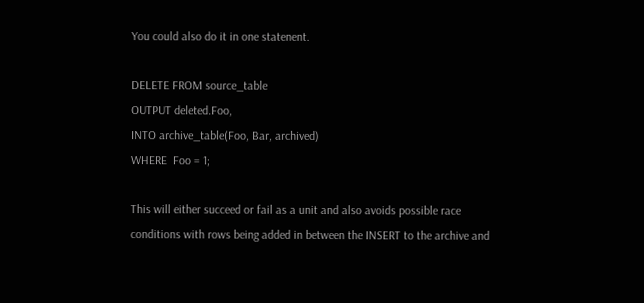You could also do it in one statenent.

DELETE FROM source_table
OUTPUT deleted.Foo,
INTO archive_table(Foo, Bar, archived)
WHERE  Foo = 1;

This will either succeed or fail as a unit and also avoids possible race conditions with rows being added in between the INSERT to the archive and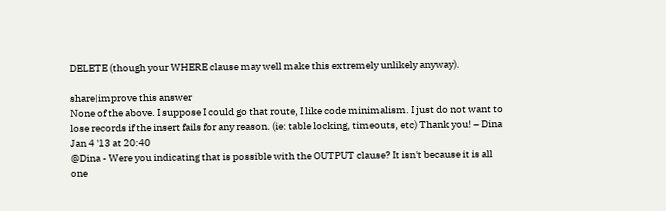DELETE (though your WHERE clause may well make this extremely unlikely anyway).

share|improve this answer
None of the above. I suppose I could go that route, I like code minimalism. I just do not want to lose records if the insert fails for any reason. (ie: table locking, timeouts, etc) Thank you! – Dina Jan 4 '13 at 20:40
@Dina - Were you indicating that is possible with the OUTPUT clause? It isn't because it is all one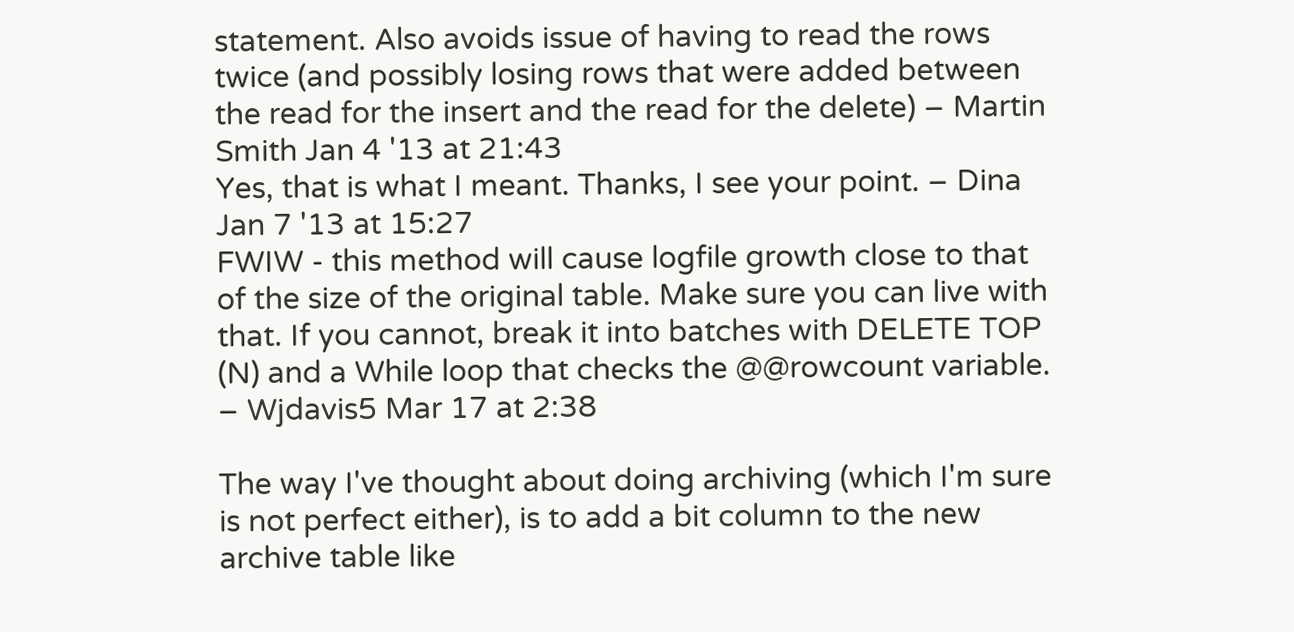statement. Also avoids issue of having to read the rows twice (and possibly losing rows that were added between the read for the insert and the read for the delete) – Martin Smith Jan 4 '13 at 21:43
Yes, that is what I meant. Thanks, I see your point. – Dina Jan 7 '13 at 15:27
FWIW - this method will cause logfile growth close to that of the size of the original table. Make sure you can live with that. If you cannot, break it into batches with DELETE TOP (N) and a While loop that checks the @@rowcount variable. – Wjdavis5 Mar 17 at 2:38

The way I've thought about doing archiving (which I'm sure is not perfect either), is to add a bit column to the new archive table like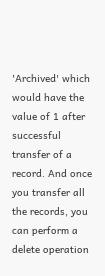'Archived' which would have the value of 1 after successful transfer of a record. And once you transfer all the records, you can perform a delete operation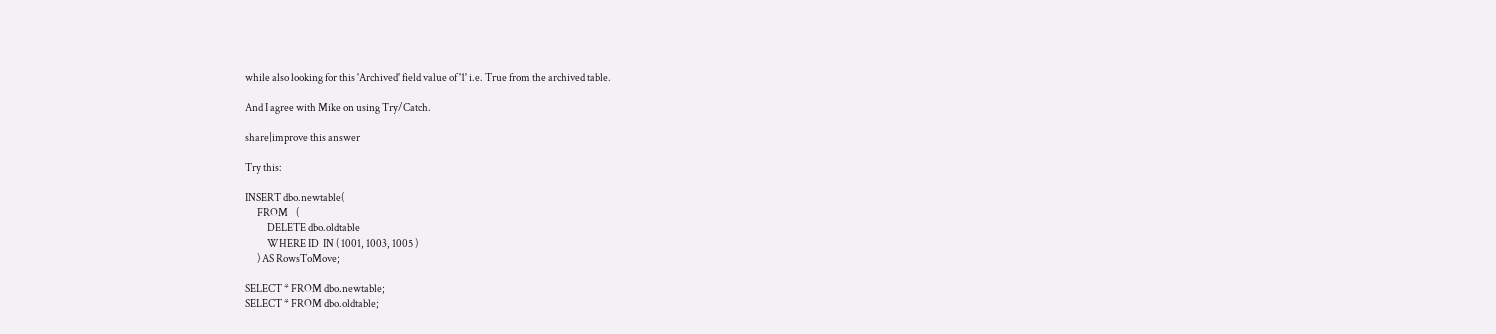while also looking for this 'Archived' field value of '1' i.e. True from the archived table.

And I agree with Mike on using Try/Catch.

share|improve this answer

Try this:

INSERT dbo.newtable(
      FROM    (
           DELETE dbo.oldtable
           WHERE ID  IN ( 1001, 1003, 1005 )
      ) AS RowsToMove;

SELECT * FROM dbo.newtable;
SELECT * FROM dbo.oldtable;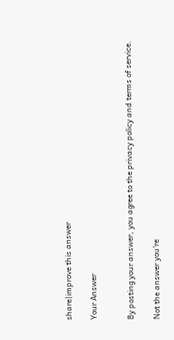share|improve this answer

Your Answer


By posting your answer, you agree to the privacy policy and terms of service.

Not the answer you're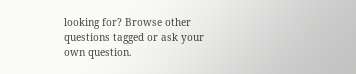looking for? Browse other questions tagged or ask your own question.